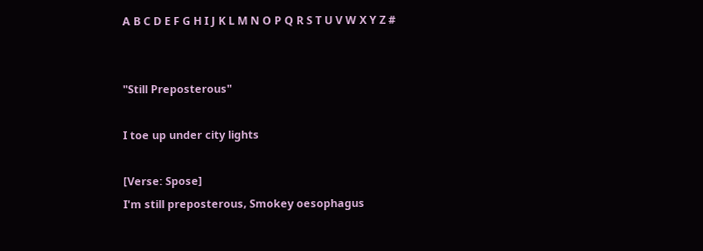A B C D E F G H I J K L M N O P Q R S T U V W X Y Z #


"Still Preposterous"

I toe up under city lights

[Verse: Spose]
I'm still preposterous, Smokey oesophagus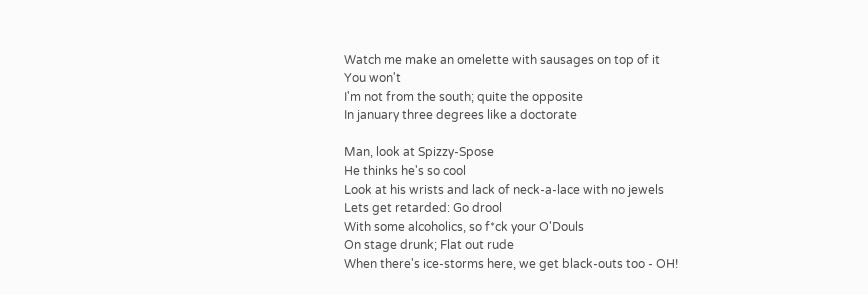Watch me make an omelette with sausages on top of it
You won't
I'm not from the south; quite the opposite
In january three degrees like a doctorate

Man, look at Spizzy-Spose
He thinks he's so cool
Look at his wrists and lack of neck-a-lace with no jewels
Lets get retarded: Go drool
With some alcoholics, so f*ck your O'Douls
On stage drunk; Flat out rude
When there's ice-storms here, we get black-outs too - OH!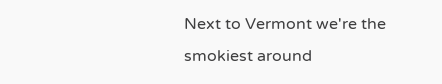Next to Vermont we're the smokiest around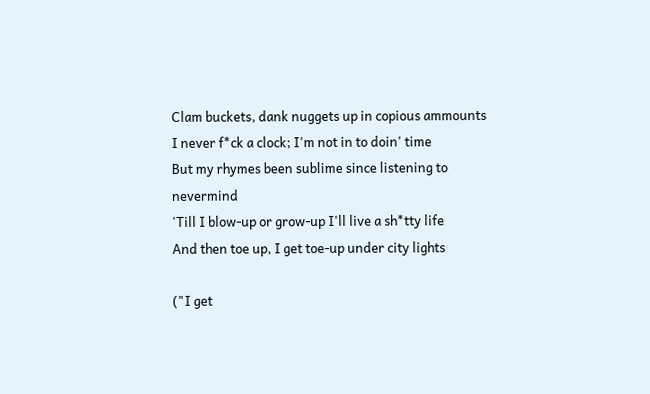Clam buckets, dank nuggets up in copious ammounts
I never f*ck a clock; I'm not in to doin' time
But my rhymes been sublime since listening to nevermind
'Till I blow-up or grow-up I'll live a sh*tty life
And then toe up, I get toe-up under city lights

("I get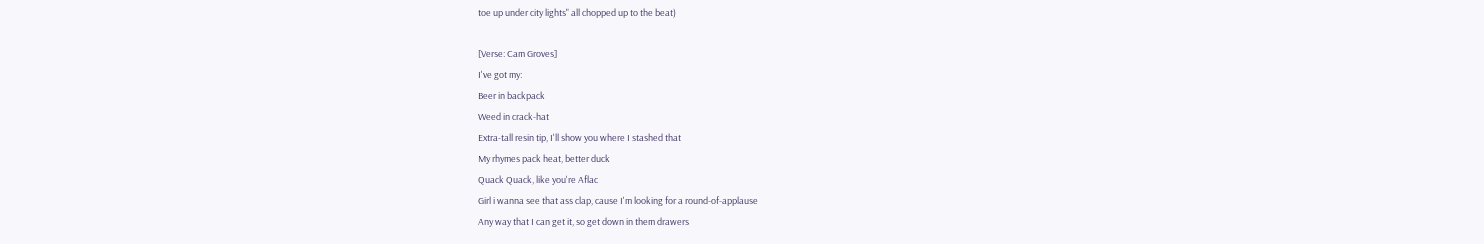toe up under city lights" all chopped up to the beat)

[Verse: Cam Groves]
I've got my:
Beer in backpack
Weed in crack-hat
Extra-tall resin tip, I'll show you where I stashed that
My rhymes pack heat, better duck
Quack Quack, like you're Aflac
Girl i wanna see that ass clap, cause I'm looking for a round-of-applause
Any way that I can get it, so get down in them drawers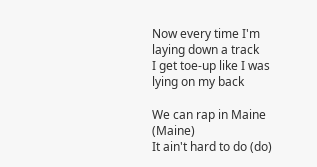Now every time I'm laying down a track
I get toe-up like I was lying on my back

We can rap in Maine (Maine)
It ain't hard to do (do)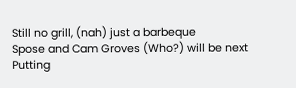Still no grill, (nah) just a barbeque
Spose and Cam Groves (Who?) will be next
Putting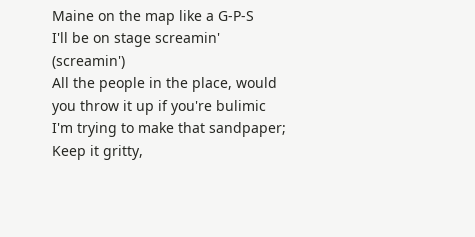Maine on the map like a G-P-S
I'll be on stage screamin' (screamin')
All the people in the place, would you throw it up if you're bulimic
I'm trying to make that sandpaper; Keep it gritty,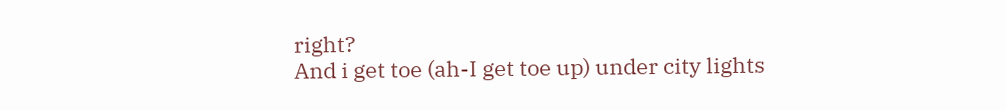right?
And i get toe (ah-I get toe up) under city lights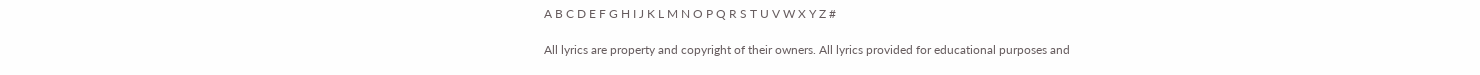A B C D E F G H I J K L M N O P Q R S T U V W X Y Z #

All lyrics are property and copyright of their owners. All lyrics provided for educational purposes and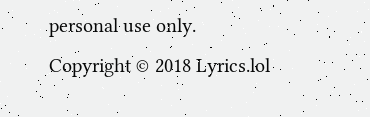personal use only.
Copyright © 2018 Lyrics.lol